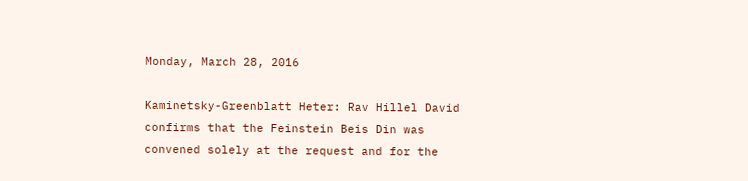Monday, March 28, 2016

Kaminetsky-Greenblatt Heter: Rav Hillel David confirms that the Feinstein Beis Din was convened solely at the request and for the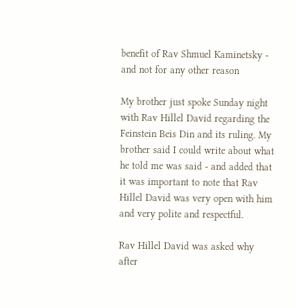benefit of Rav Shmuel Kaminetsky - and not for any other reason

My brother just spoke Sunday night with Rav Hillel David regarding the Feinstein Beis Din and its ruling. My brother said I could write about what he told me was said - and added that it was important to note that Rav Hillel David was very open with him and very polite and respectful.

Rav Hillel David was asked why after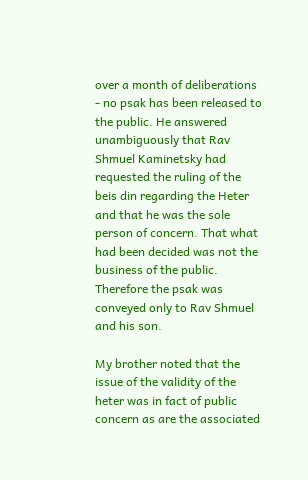over a month of deliberations - no psak has been released to the public. He answered unambiguously that Rav Shmuel Kaminetsky had requested the ruling of the beis din regarding the Heter and that he was the sole person of concern. That what had been decided was not the business of the public. Therefore the psak was conveyed only to Rav Shmuel and his son.

My brother noted that the issue of the validity of the heter was in fact of public concern as are the associated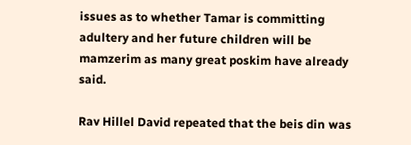issues as to whether Tamar is committing adultery and her future children will be mamzerim as many great poskim have already said.

Rav Hillel David repeated that the beis din was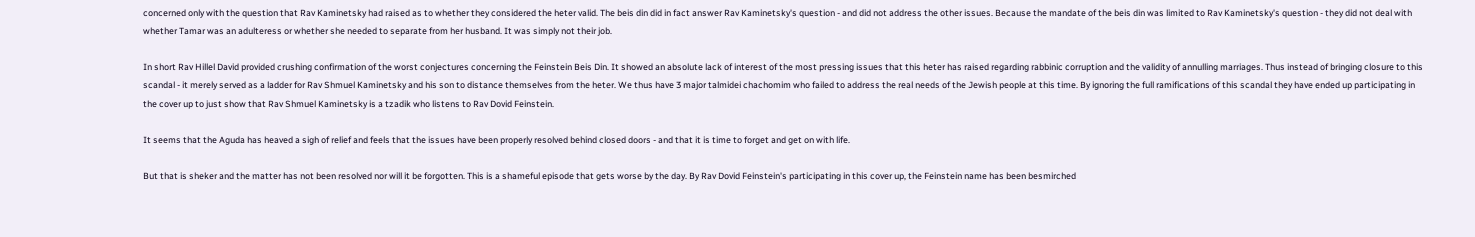concerned only with the question that Rav Kaminetsky had raised as to whether they considered the heter valid. The beis din did in fact answer Rav Kaminetsky's question - and did not address the other issues. Because the mandate of the beis din was limited to Rav Kaminetsky's question - they did not deal with whether Tamar was an adulteress or whether she needed to separate from her husband. It was simply not their job.

In short Rav Hillel David provided crushing confirmation of the worst conjectures concerning the Feinstein Beis Din. It showed an absolute lack of interest of the most pressing issues that this heter has raised regarding rabbinic corruption and the validity of annulling marriages. Thus instead of bringing closure to this scandal - it merely served as a ladder for Rav Shmuel Kaminetsky and his son to distance themselves from the heter. We thus have 3 major talmidei chachomim who failed to address the real needs of the Jewish people at this time. By ignoring the full ramifications of this scandal they have ended up participating in the cover up to just show that Rav Shmuel Kaminetsky is a tzadik who listens to Rav Dovid Feinstein.

It seems that the Aguda has heaved a sigh of relief and feels that the issues have been properly resolved behind closed doors - and that it is time to forget and get on with life.

But that is sheker and the matter has not been resolved nor will it be forgotten. This is a shameful episode that gets worse by the day. By Rav Dovid Feinstein's participating in this cover up, the Feinstein name has been besmirched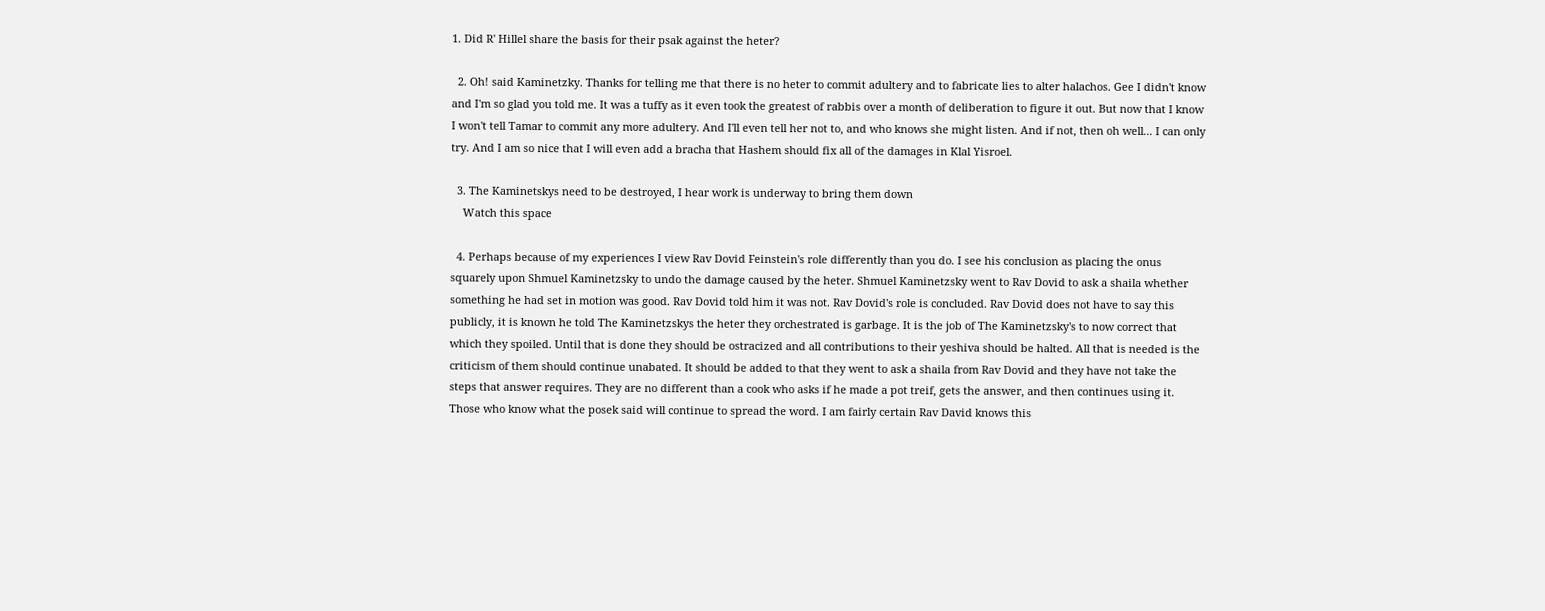1. Did R' Hillel share the basis for their psak against the heter?

  2. Oh! said Kaminetzky. Thanks for telling me that there is no heter to commit adultery and to fabricate lies to alter halachos. Gee I didn't know and I'm so glad you told me. It was a tuffy as it even took the greatest of rabbis over a month of deliberation to figure it out. But now that I know I won't tell Tamar to commit any more adultery. And I'll even tell her not to, and who knows she might listen. And if not, then oh well... I can only try. And I am so nice that I will even add a bracha that Hashem should fix all of the damages in Klal Yisroel.

  3. The Kaminetskys need to be destroyed, I hear work is underway to bring them down
    Watch this space

  4. Perhaps because of my experiences I view Rav Dovid Feinstein's role differently than you do. I see his conclusion as placing the onus squarely upon Shmuel Kaminetzsky to undo the damage caused by the heter. Shmuel Kaminetzsky went to Rav Dovid to ask a shaila whether something he had set in motion was good. Rav Dovid told him it was not. Rav Dovid's role is concluded. Rav Dovid does not have to say this publicly, it is known he told The Kaminetzskys the heter they orchestrated is garbage. It is the job of The Kaminetzsky's to now correct that which they spoiled. Until that is done they should be ostracized and all contributions to their yeshiva should be halted. All that is needed is the criticism of them should continue unabated. It should be added to that they went to ask a shaila from Rav Dovid and they have not take the steps that answer requires. They are no different than a cook who asks if he made a pot treif, gets the answer, and then continues using it. Those who know what the posek said will continue to spread the word. I am fairly certain Rav David knows this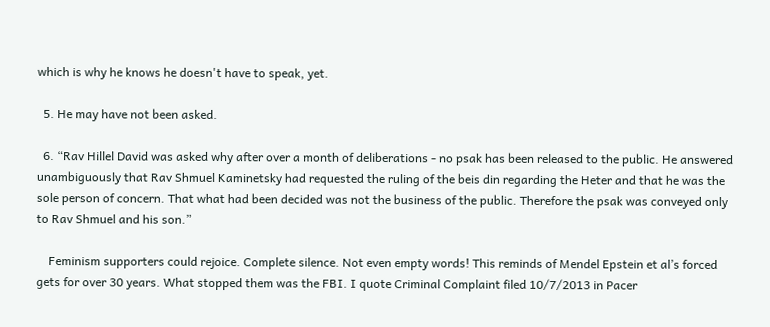which is why he knows he doesn't have to speak, yet.

  5. He may have not been asked.

  6. “Rav Hillel David was asked why after over a month of deliberations - no psak has been released to the public. He answered unambiguously that Rav Shmuel Kaminetsky had requested the ruling of the beis din regarding the Heter and that he was the sole person of concern. That what had been decided was not the business of the public. Therefore the psak was conveyed only to Rav Shmuel and his son.”

    Feminism supporters could rejoice. Complete silence. Not even empty words! This reminds of Mendel Epstein et al’s forced gets for over 30 years. What stopped them was the FBI. I quote Criminal Complaint filed 10/7/2013 in Pacer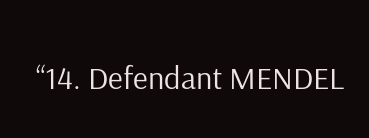“14. Defendant MENDEL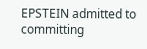EPSTEIN admitted to committing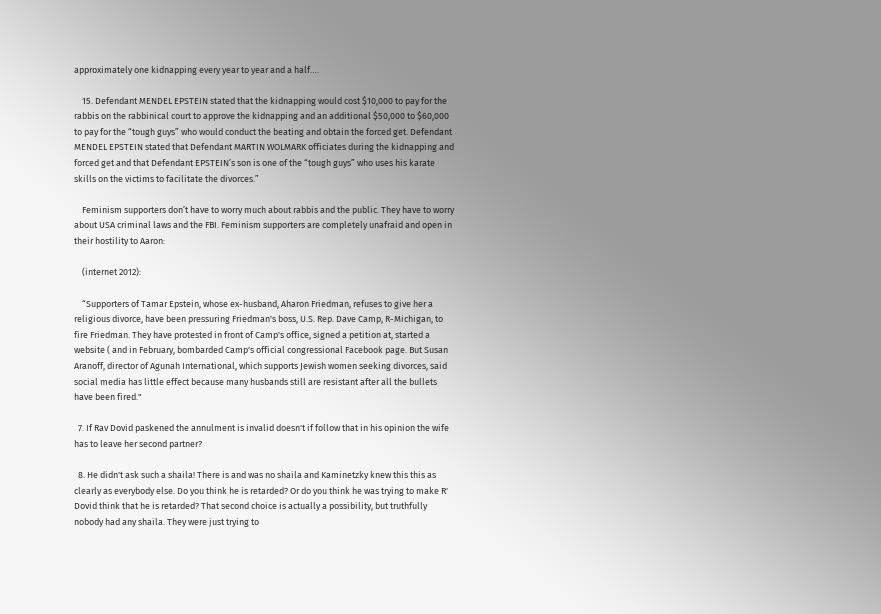approximately one kidnapping every year to year and a half….

    15. Defendant MENDEL EPSTEIN stated that the kidnapping would cost $10,000 to pay for the rabbis on the rabbinical court to approve the kidnapping and an additional $50,000 to $60,000 to pay for the “tough guys” who would conduct the beating and obtain the forced get. Defendant MENDEL EPSTEIN stated that Defendant MARTIN WOLMARK officiates during the kidnapping and forced get and that Defendant EPSTEIN’s son is one of the “tough guys” who uses his karate skills on the victims to facilitate the divorces.”

    Feminism supporters don’t have to worry much about rabbis and the public. They have to worry about USA criminal laws and the FBI. Feminism supporters are completely unafraid and open in their hostility to Aaron:

    (internet 2012):

    “Supporters of Tamar Epstein, whose ex-husband, Aharon Friedman, refuses to give her a religious divorce, have been pressuring Friedman's boss, U.S. Rep. Dave Camp, R-Michigan, to fire Friedman. They have protested in front of Camp's office, signed a petition at, started a website ( and in February, bombarded Camp's official congressional Facebook page. But Susan Aranoff, director of Agunah International, which supports Jewish women seeking divorces, said social media has little effect because many husbands still are resistant after all the bullets have been fired."

  7. If Rav Dovid paskened the annulment is invalid doesn't if follow that in his opinion the wife has to leave her second partner?

  8. He didn't ask such a shaila! There is and was no shaila and Kaminetzky knew this this as clearly as everybody else. Do you think he is retarded? Or do you think he was trying to make R' Dovid think that he is retarded? That second choice is actually a possibility, but truthfully nobody had any shaila. They were just trying to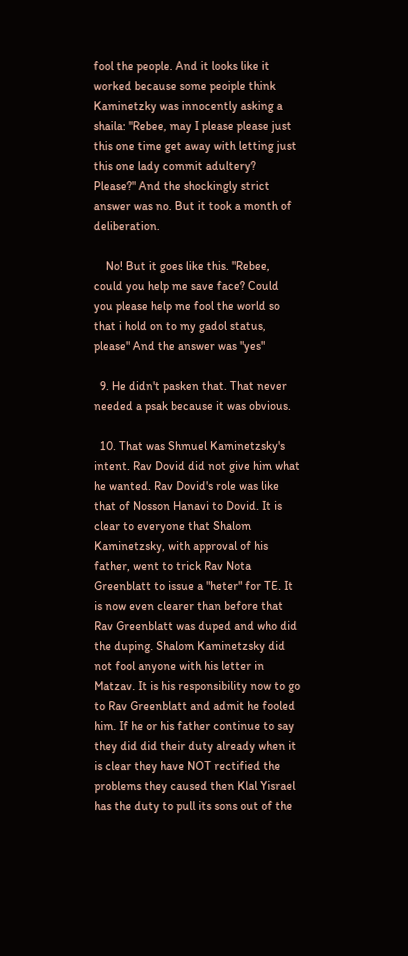fool the people. And it looks like it worked because some peoiple think Kaminetzky was innocently asking a shaila: "Rebee, may I please please just this one time get away with letting just this one lady commit adultery? Please?" And the shockingly strict answer was no. But it took a month of deliberation.

    No! But it goes like this. "Rebee, could you help me save face? Could you please help me fool the world so that i hold on to my gadol status, please" And the answer was "yes"

  9. He didn't pasken that. That never needed a psak because it was obvious.

  10. That was Shmuel Kaminetzsky's intent. Rav Dovid did not give him what he wanted. Rav Dovid's role was like that of Nosson Hanavi to Dovid. It is clear to everyone that Shalom Kaminetzsky, with approval of his father, went to trick Rav Nota Greenblatt to issue a "heter" for TE. It is now even clearer than before that Rav Greenblatt was duped and who did the duping. Shalom Kaminetzsky did not fool anyone with his letter in Matzav. It is his responsibility now to go to Rav Greenblatt and admit he fooled him. If he or his father continue to say they did did their duty already when it is clear they have NOT rectified the problems they caused then Klal Yisrael has the duty to pull its sons out of the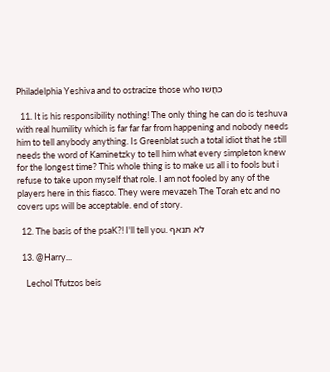Philadelphia Yeshiva and to ostracize those who כִּחֲשׁוּ

  11. It is his responsibility nothing! The only thing he can do is teshuva with real humility which is far far far from happening and nobody needs him to tell anybody anything. Is Greenblat such a total idiot that he still needs the word of Kaminetzky to tell him what every simpleton knew for the longest time? This whole thing is to make us all i to fools but i refuse to take upon myself that role. I am not fooled by any of the players here in this fiasco. They were mevazeh The Torah etc and no covers ups will be acceptable. end of story.

  12. The basis of the psaK?! I'll tell you. לא תנאף

  13. @Harry...

    Lechol Tfutzos beis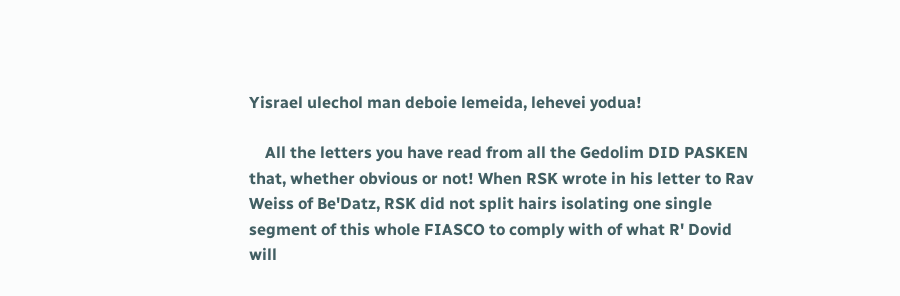Yisrael ulechol man deboie lemeida, lehevei yodua!

    All the letters you have read from all the Gedolim DID PASKEN that, whether obvious or not! When RSK wrote in his letter to Rav Weiss of Be'Datz, RSK did not split hairs isolating one single segment of this whole FIASCO to comply with of what R' Dovid will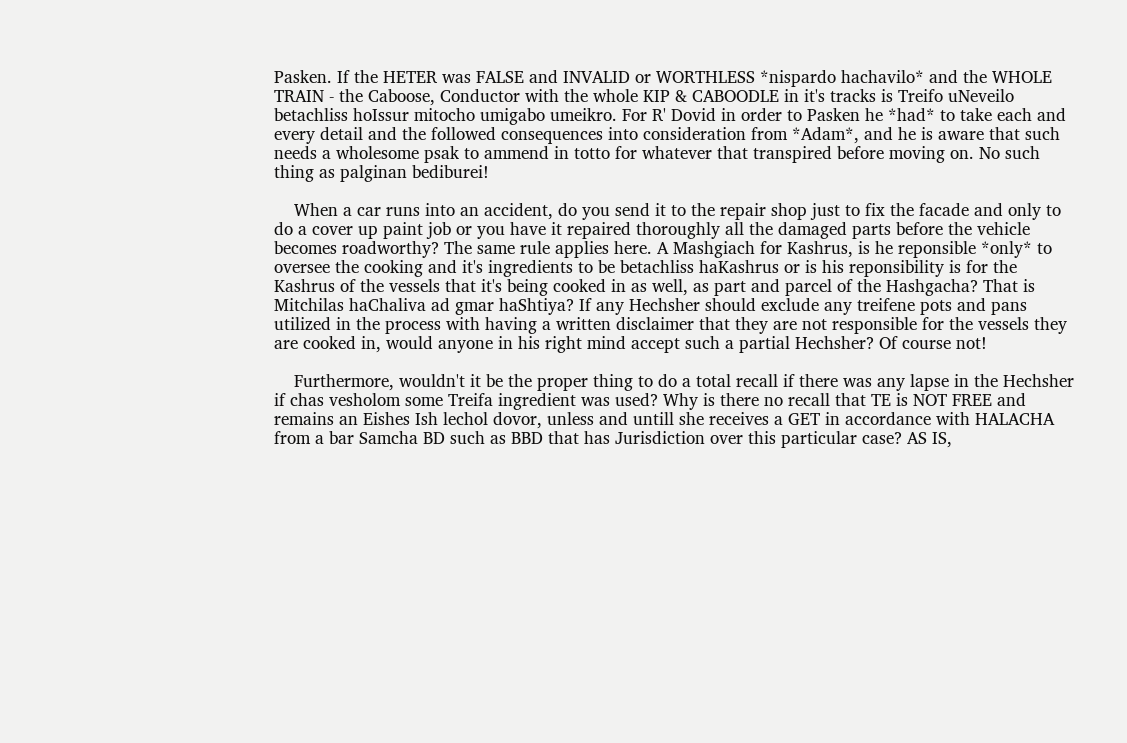Pasken. If the HETER was FALSE and INVALID or WORTHLESS *nispardo hachavilo* and the WHOLE TRAIN - the Caboose, Conductor with the whole KIP & CABOODLE in it's tracks is Treifo uNeveilo betachliss hoIssur mitocho umigabo umeikro. For R' Dovid in order to Pasken he *had* to take each and every detail and the followed consequences into consideration from *Adam*, and he is aware that such needs a wholesome psak to ammend in totto for whatever that transpired before moving on. No such thing as palginan bediburei!

    When a car runs into an accident, do you send it to the repair shop just to fix the facade and only to do a cover up paint job or you have it repaired thoroughly all the damaged parts before the vehicle becomes roadworthy? The same rule applies here. A Mashgiach for Kashrus, is he reponsible *only* to oversee the cooking and it's ingredients to be betachliss haKashrus or is his reponsibility is for the Kashrus of the vessels that it's being cooked in as well, as part and parcel of the Hashgacha? That is Mitchilas haChaliva ad gmar haShtiya? If any Hechsher should exclude any treifene pots and pans utilized in the process with having a written disclaimer that they are not responsible for the vessels they are cooked in, would anyone in his right mind accept such a partial Hechsher? Of course not!

    Furthermore, wouldn't it be the proper thing to do a total recall if there was any lapse in the Hechsher if chas vesholom some Treifa ingredient was used? Why is there no recall that TE is NOT FREE and remains an Eishes Ish lechol dovor, unless and untill she receives a GET in accordance with HALACHA from a bar Samcha BD such as BBD that has Jurisdiction over this particular case? AS IS,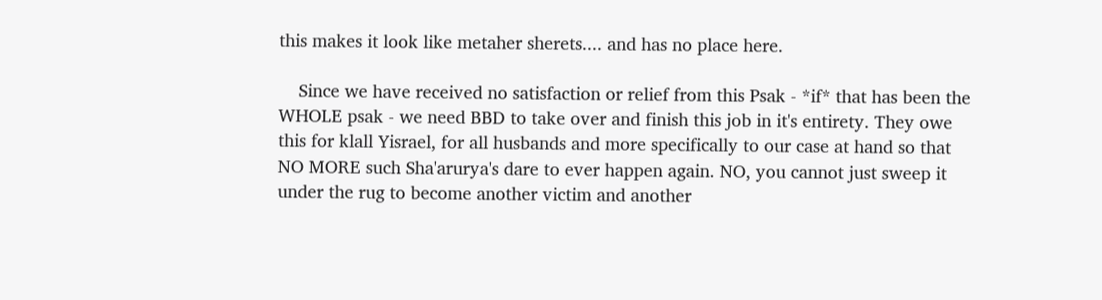this makes it look like metaher sherets.... and has no place here.

    Since we have received no satisfaction or relief from this Psak - *if* that has been the WHOLE psak - we need BBD to take over and finish this job in it's entirety. They owe this for klall Yisrael, for all husbands and more specifically to our case at hand so that NO MORE such Sha'arurya's dare to ever happen again. NO, you cannot just sweep it under the rug to become another victim and another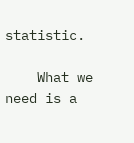statistic.

    What we need is a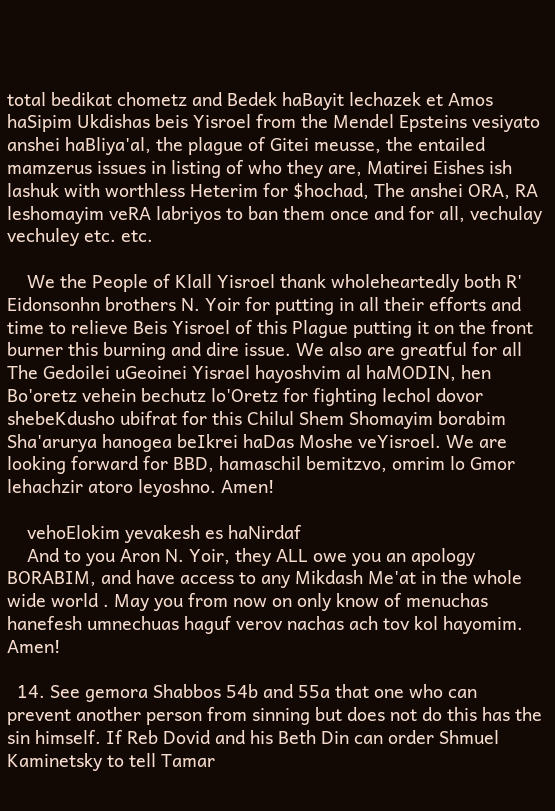total bedikat chometz and Bedek haBayit lechazek et Amos haSipim Ukdishas beis Yisroel from the Mendel Epsteins vesiyato anshei haBliya'al, the plague of Gitei meusse, the entailed mamzerus issues in listing of who they are, Matirei Eishes ish lashuk with worthless Heterim for $hochad, The anshei ORA, RA leshomayim veRA labriyos to ban them once and for all, vechulay vechuley etc. etc.

    We the People of Klall Yisroel thank wholeheartedly both R' Eidonsonhn brothers N. Yoir for putting in all their efforts and time to relieve Beis Yisroel of this Plague putting it on the front burner this burning and dire issue. We also are greatful for all The Gedoilei uGeoinei Yisrael hayoshvim al haMODIN, hen Bo'oretz vehein bechutz lo'Oretz for fighting lechol dovor shebeKdusho ubifrat for this Chilul Shem Shomayim borabim Sha'arurya hanogea beIkrei haDas Moshe veYisroel. We are looking forward for BBD, hamaschil bemitzvo, omrim lo Gmor lehachzir atoro leyoshno. Amen!

    vehoElokim yevakesh es haNirdaf
    And to you Aron N. Yoir, they ALL owe you an apology BORABIM, and have access to any Mikdash Me'at in the whole wide world . May you from now on only know of menuchas hanefesh umnechuas haguf verov nachas ach tov kol hayomim. Amen!

  14. See gemora Shabbos 54b and 55a that one who can prevent another person from sinning but does not do this has the sin himself. If Reb Dovid and his Beth Din can order Shmuel Kaminetsky to tell Tamar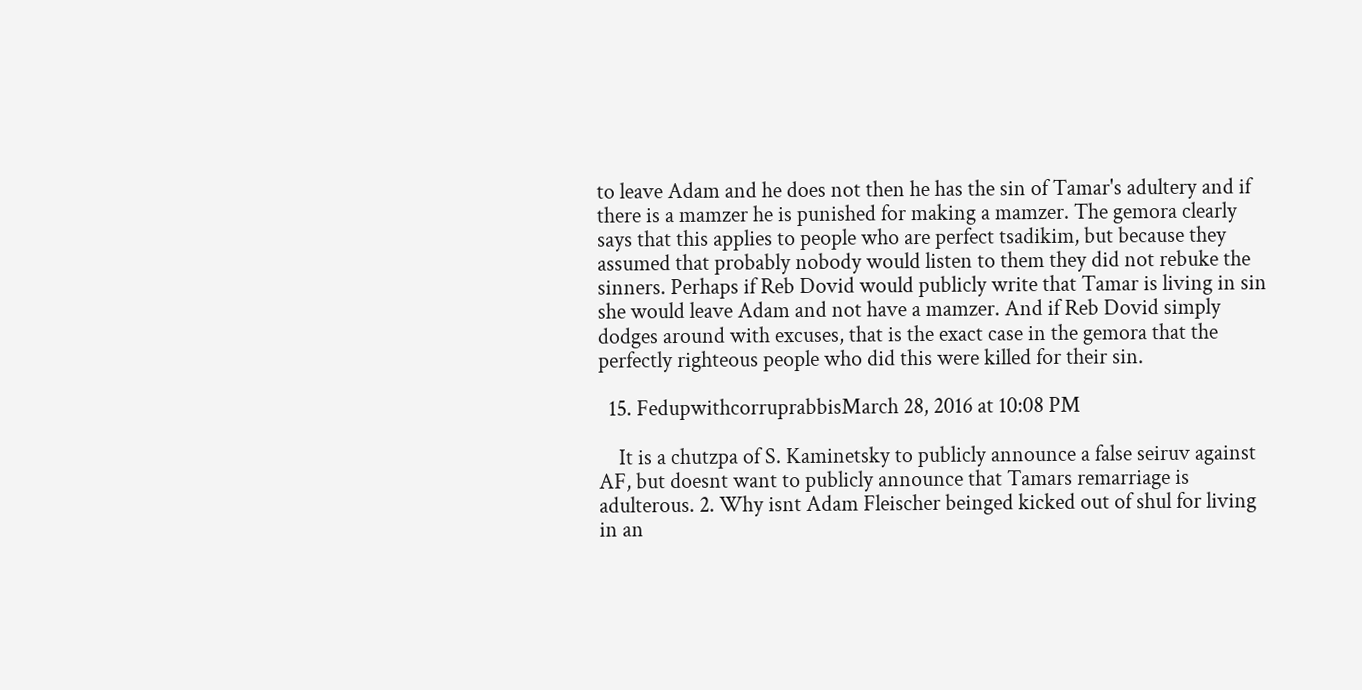to leave Adam and he does not then he has the sin of Tamar's adultery and if there is a mamzer he is punished for making a mamzer. The gemora clearly says that this applies to people who are perfect tsadikim, but because they assumed that probably nobody would listen to them they did not rebuke the sinners. Perhaps if Reb Dovid would publicly write that Tamar is living in sin she would leave Adam and not have a mamzer. And if Reb Dovid simply dodges around with excuses, that is the exact case in the gemora that the perfectly righteous people who did this were killed for their sin.

  15. FedupwithcorruprabbisMarch 28, 2016 at 10:08 PM

    It is a chutzpa of S. Kaminetsky to publicly announce a false seiruv against AF, but doesnt want to publicly announce that Tamars remarriage is adulterous. 2. Why isnt Adam Fleischer beinged kicked out of shul for living in an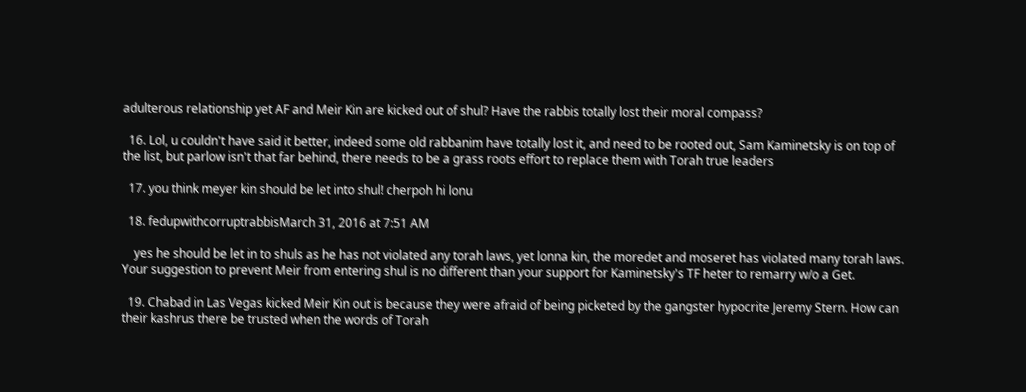adulterous relationship yet AF and Meir Kin are kicked out of shul? Have the rabbis totally lost their moral compass?

  16. Lol, u couldn't have said it better, indeed some old rabbanim have totally lost it, and need to be rooted out, Sam Kaminetsky is on top of the list, but parlow isn't that far behind, there needs to be a grass roots effort to replace them with Torah true leaders

  17. you think meyer kin should be let into shul! cherpoh hi lonu

  18. fedupwithcorruptrabbisMarch 31, 2016 at 7:51 AM

    yes he should be let in to shuls as he has not violated any torah laws, yet lonna kin, the moredet and moseret has violated many torah laws. Your suggestion to prevent Meir from entering shul is no different than your support for Kaminetsky's TF heter to remarry w/o a Get.

  19. Chabad in Las Vegas kicked Meir Kin out is because they were afraid of being picketed by the gangster hypocrite Jeremy Stern. How can their kashrus there be trusted when the words of Torah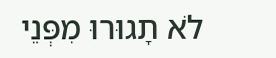לֹא תָגוּרוּ מִפְּנֵי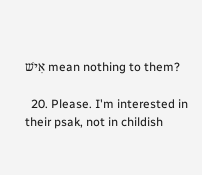אִישׁ mean nothing to them?

  20. Please. I'm interested in their psak, not in childish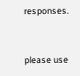responses.


please use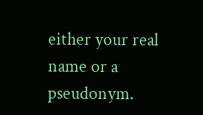either your real name or a pseudonym.